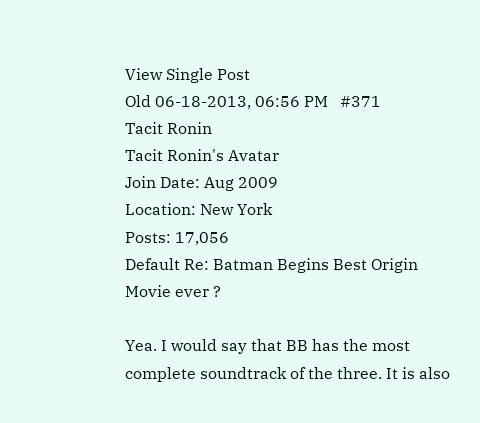View Single Post
Old 06-18-2013, 06:56 PM   #371
Tacit Ronin
Tacit Ronin's Avatar
Join Date: Aug 2009
Location: New York
Posts: 17,056
Default Re: Batman Begins Best Origin Movie ever ?

Yea. I would say that BB has the most complete soundtrack of the three. It is also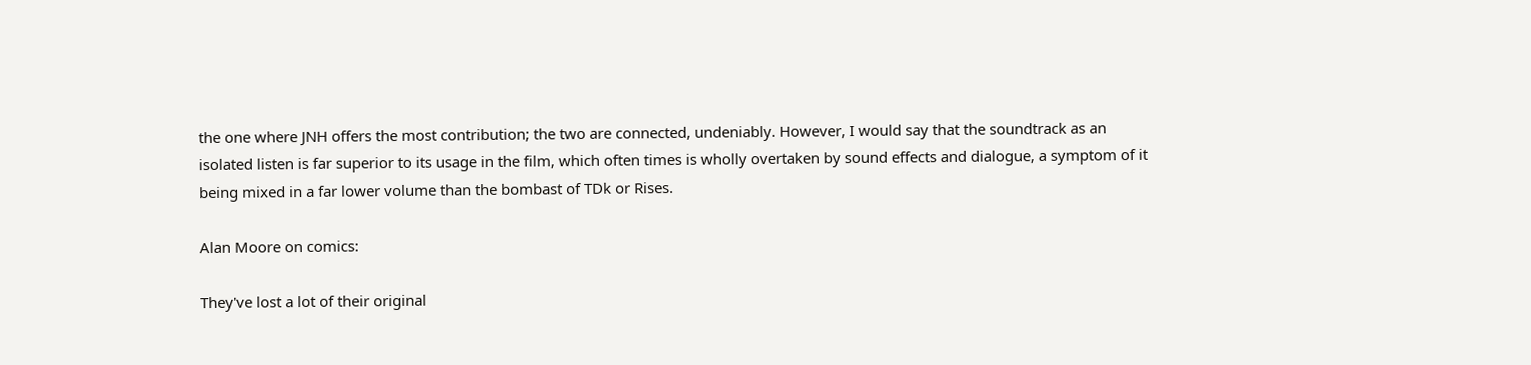the one where JNH offers the most contribution; the two are connected, undeniably. However, I would say that the soundtrack as an isolated listen is far superior to its usage in the film, which often times is wholly overtaken by sound effects and dialogue, a symptom of it being mixed in a far lower volume than the bombast of TDk or Rises.

Alan Moore on comics:

They've lost a lot of their original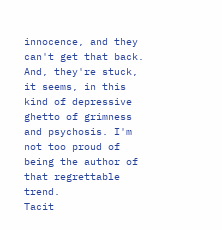innocence, and they can't get that back. And, they're stuck, it seems, in this kind of depressive ghetto of grimness and psychosis. I'm not too proud of being the author of that regrettable trend.
Tacit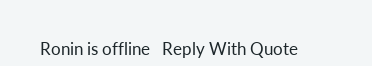Ronin is offline   Reply With Quote